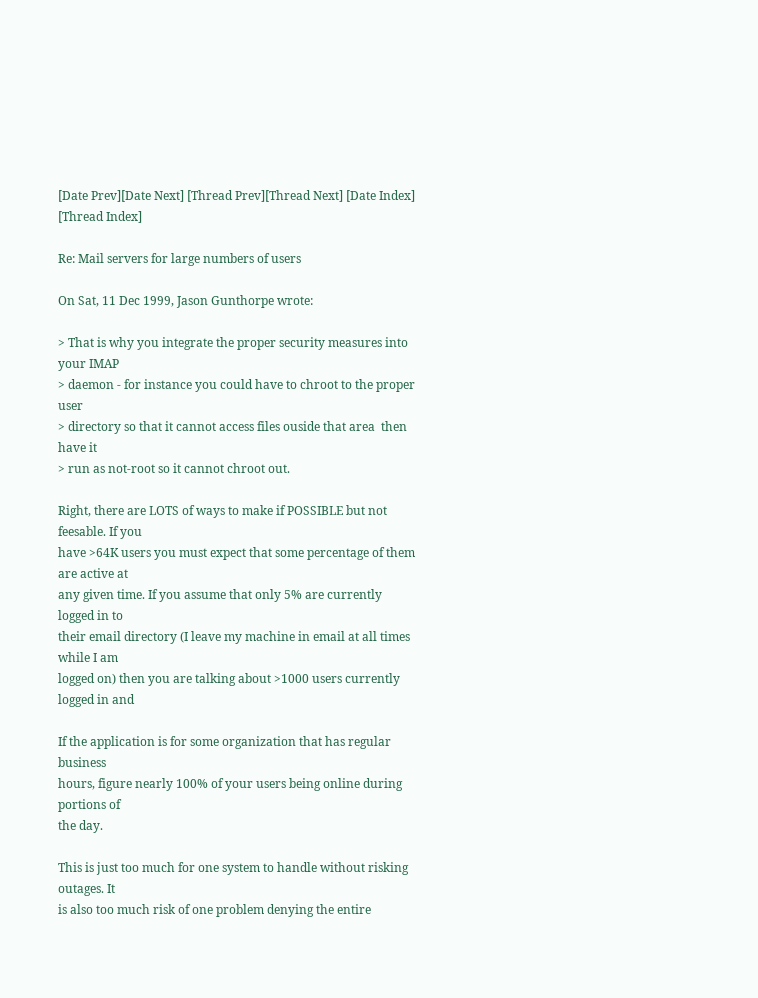[Date Prev][Date Next] [Thread Prev][Thread Next] [Date Index] [Thread Index]

Re: Mail servers for large numbers of users

On Sat, 11 Dec 1999, Jason Gunthorpe wrote:

> That is why you integrate the proper security measures into your IMAP
> daemon - for instance you could have to chroot to the proper user
> directory so that it cannot access files ouside that area  then have it
> run as not-root so it cannot chroot out.

Right, there are LOTS of ways to make if POSSIBLE but not feesable. If you
have >64K users you must expect that some percentage of them are active at
any given time. If you assume that only 5% are currently logged in to
their email directory (I leave my machine in email at all times while I am
logged on) then you are talking about >1000 users currently logged in and

If the application is for some organization that has regular business
hours, figure nearly 100% of your users being online during portions of
the day.

This is just too much for one system to handle without risking outages. It
is also too much risk of one problem denying the entire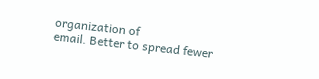organization of
email. Better to spread fewer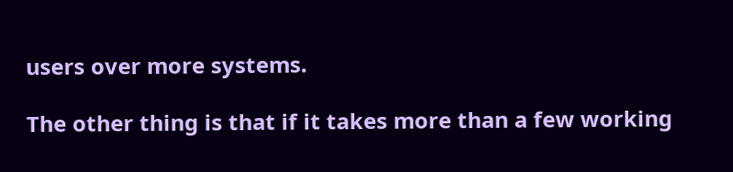users over more systems.

The other thing is that if it takes more than a few working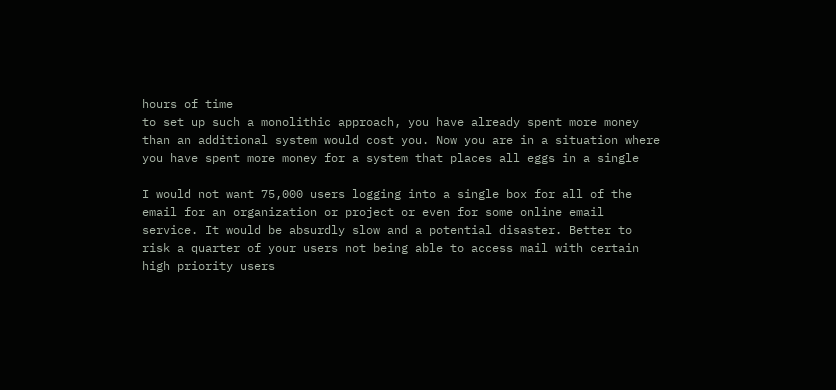hours of time
to set up such a monolithic approach, you have already spent more money
than an additional system would cost you. Now you are in a situation where
you have spent more money for a system that places all eggs in a single

I would not want 75,000 users logging into a single box for all of the
email for an organization or project or even for some online email
service. It would be absurdly slow and a potential disaster. Better to
risk a quarter of your users not being able to access mail with certain
high priority users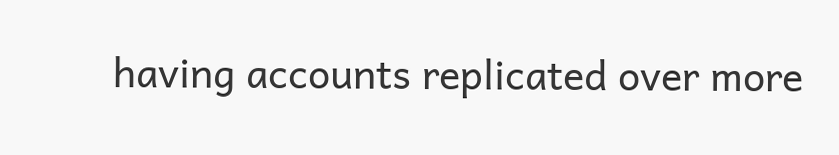having accounts replicated over more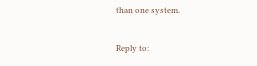than one system.

Reply to: